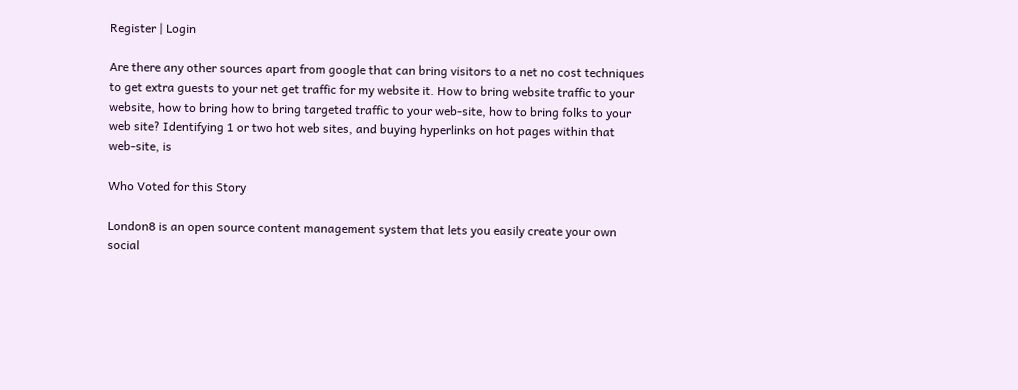Register | Login

Are there any other sources apart from google that can bring visitors to a net no cost techniques to get extra guests to your net get traffic for my website it. How to bring website traffic to your website, how to bring how to bring targeted traffic to your web-site, how to bring folks to your web site? Identifying 1 or two hot web sites, and buying hyperlinks on hot pages within that web-site, is

Who Voted for this Story

London8 is an open source content management system that lets you easily create your own social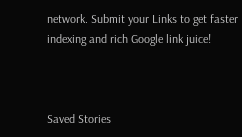network. Submit your Links to get faster indexing and rich Google link juice!



Saved Stories